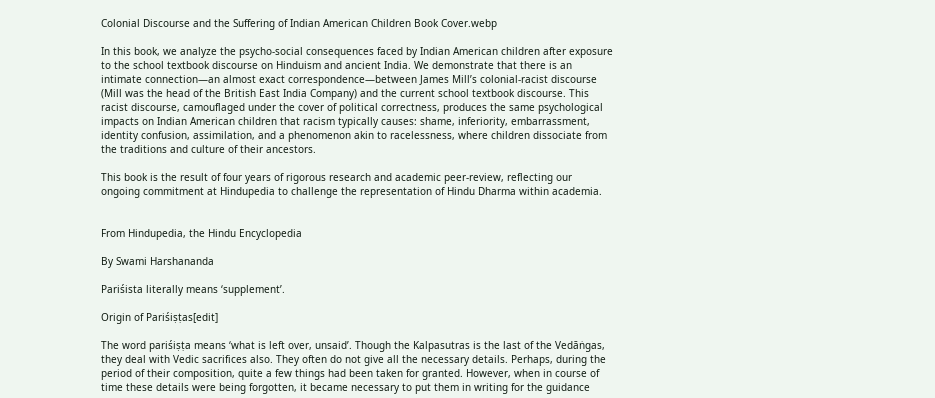Colonial Discourse and the Suffering of Indian American Children Book Cover.webp

In this book, we analyze the psycho-social consequences faced by Indian American children after exposure to the school textbook discourse on Hinduism and ancient India. We demonstrate that there is an intimate connection—an almost exact correspondence—between James Mill’s colonial-racist discourse (Mill was the head of the British East India Company) and the current school textbook discourse. This racist discourse, camouflaged under the cover of political correctness, produces the same psychological impacts on Indian American children that racism typically causes: shame, inferiority, embarrassment, identity confusion, assimilation, and a phenomenon akin to racelessness, where children dissociate from the traditions and culture of their ancestors.

This book is the result of four years of rigorous research and academic peer-review, reflecting our ongoing commitment at Hindupedia to challenge the representation of Hindu Dharma within academia.


From Hindupedia, the Hindu Encyclopedia

By Swami Harshananda

Pariśista literally means ‘supplement’.

Origin of Pariśiṣṭas[edit]

The word pariśiṣṭa means ‘what is left over, unsaid’. Though the Kalpasutras is the last of the Vedāṅgas, they deal with Vedic sacrifices also. They often do not give all the necessary details. Perhaps, during the period of their composition, quite a few things had been taken for granted. However, when in course of time these details were being forgotten, it became necessary to put them in writing for the guidance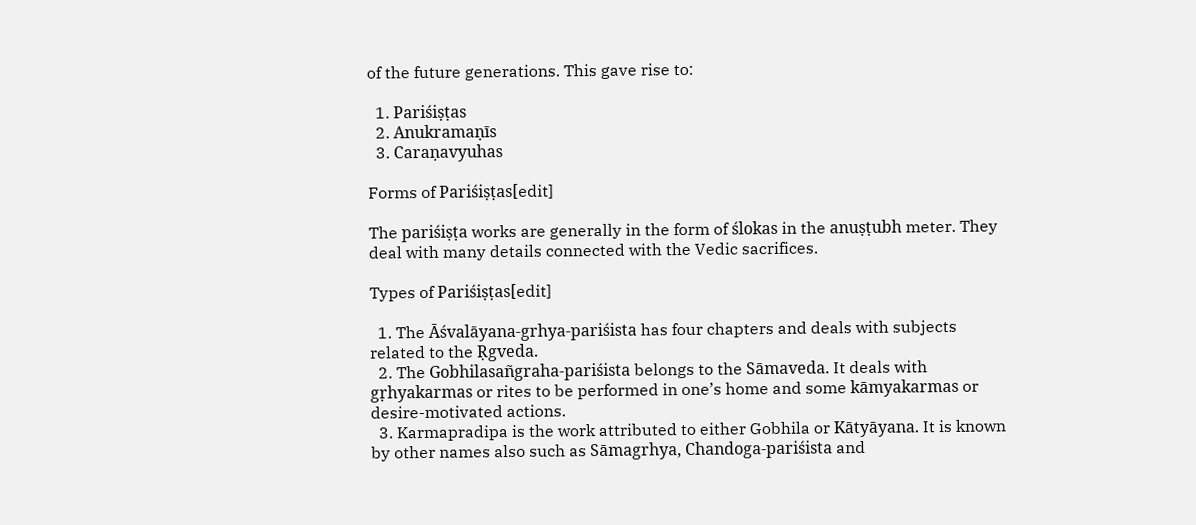of the future generations. This gave rise to:

  1. Pariśiṣṭas
  2. Anukramaṇīs
  3. Caraṇavyuhas

Forms of Pariśiṣṭas[edit]

The pariśiṣṭa works are generally in the form of ślokas in the anuṣṭubh meter. They deal with many details connected with the Vedic sacrifices.

Types of Pariśiṣṭas[edit]

  1. The Āśvalāyana-grhya-pariśista has four chapters and deals with subjects related to the Ṛgveda.
  2. The Gobhilasañgraha-pariśista belongs to the Sāmaveda. It deals with gṛhyakarmas or rites to be performed in one’s home and some kāmyakarmas or desire-motivated actions.
  3. Karmapradipa is the work attributed to either Gobhila or Kātyāyana. It is known by other names also such as Sāmagrhya, Chandoga-pariśista and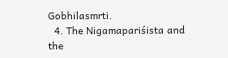Gobhilasmrti.
  4. The Nigamapariśista and the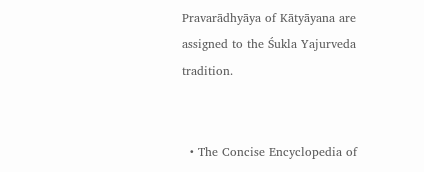Pravarādhyāya of Kātyāyana are assigned to the Śukla Yajurveda tradition.


  • The Concise Encyclopedia of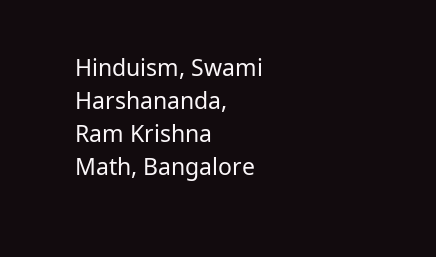Hinduism, Swami Harshananda, Ram Krishna Math, Bangalore